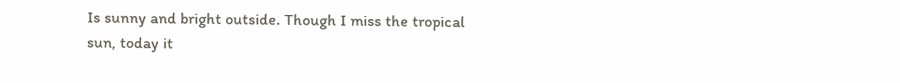Is sunny and bright outside. Though I miss the tropical sun, today it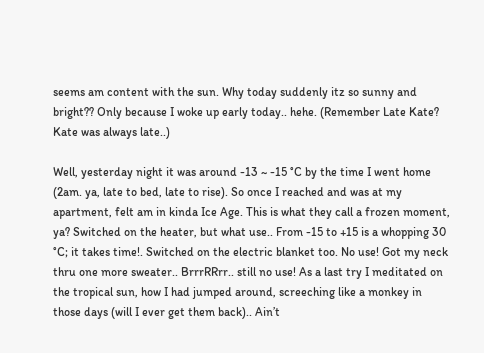seems am content with the sun. Why today suddenly itz so sunny and bright?? Only because I woke up early today.. hehe. (Remember Late Kate? Kate was always late..)

Well, yesterday night it was around -13 ~ -15 °C by the time I went home (2am. ya, late to bed, late to rise). So once I reached and was at my apartment, felt am in kinda Ice Age. This is what they call a frozen moment, ya? Switched on the heater, but what use.. From -15 to +15 is a whopping 30 °C; it takes time!. Switched on the electric blanket too. No use! Got my neck thru one more sweater.. BrrrRRrr.. still no use! As a last try I meditated on the tropical sun, how I had jumped around, screeching like a monkey in those days (will I ever get them back).. Ain’t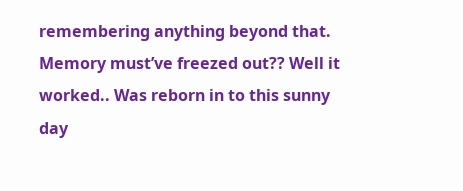remembering anything beyond that. Memory must’ve freezed out?? Well it worked.. Was reborn in to this sunny day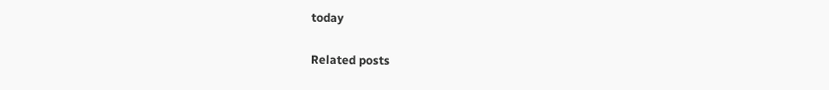today

Related posts